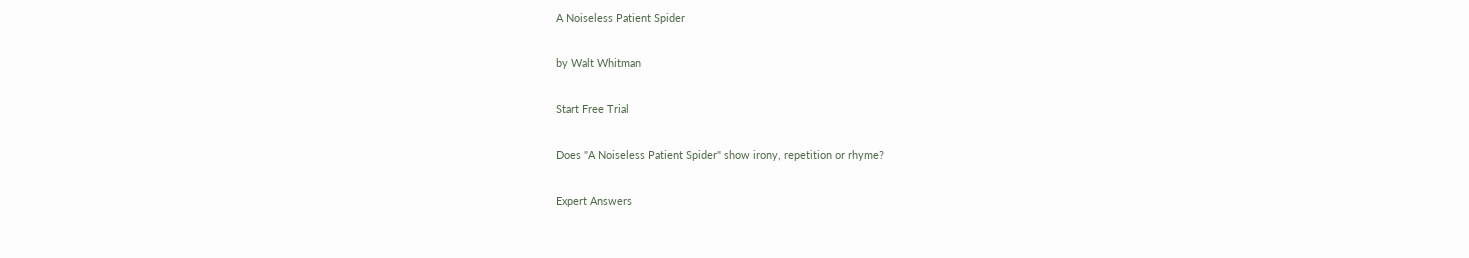A Noiseless Patient Spider

by Walt Whitman

Start Free Trial

Does "A Noiseless Patient Spider" show irony, repetition or rhyme?

Expert Answers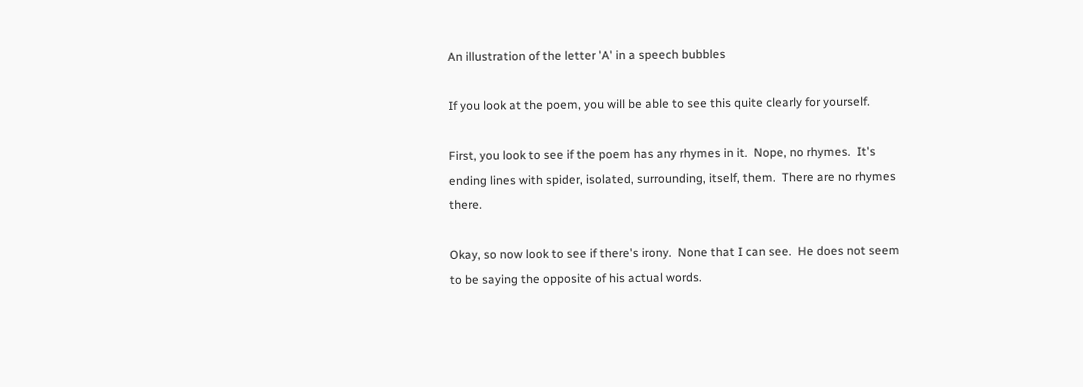An illustration of the letter 'A' in a speech bubbles

If you look at the poem, you will be able to see this quite clearly for yourself.

First, you look to see if the poem has any rhymes in it.  Nope, no rhymes.  It's ending lines with spider, isolated, surrounding, itself, them.  There are no rhymes there.

Okay, so now look to see if there's irony.  None that I can see.  He does not seem to be saying the opposite of his actual words.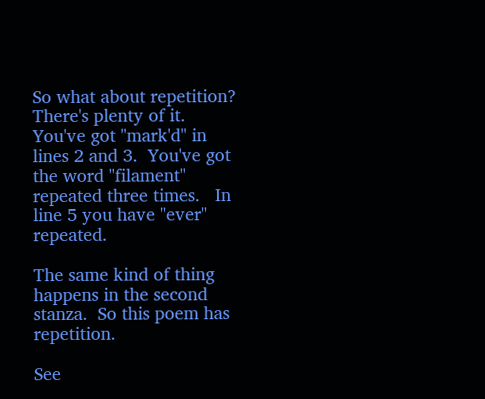So what about repetition?  There's plenty of it.  You've got "mark'd" in lines 2 and 3.  You've got the word "filament" repeated three times.   In line 5 you have "ever" repeated.

The same kind of thing happens in the second stanza.  So this poem has repetition.

See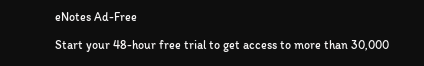eNotes Ad-Free

Start your 48-hour free trial to get access to more than 30,000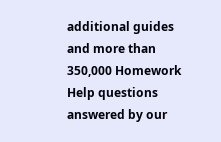additional guides and more than 350,000 Homework Help questions answered by our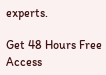experts.

Get 48 Hours Free Access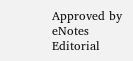Approved by eNotes Editorial